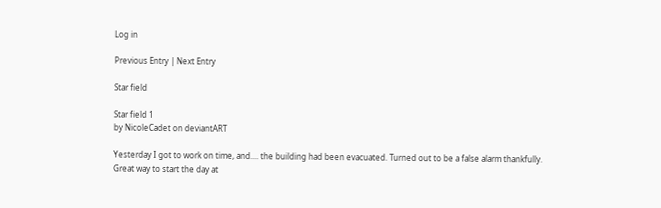Log in

Previous Entry | Next Entry

Star field

Star field 1
by NicoleCadet on deviantART

Yesterday I got to work on time, and.... the building had been evacuated. Turned out to be a false alarm thankfully. Great way to start the day at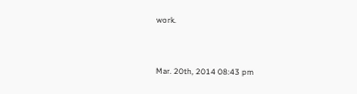work.


Mar. 20th, 2014 08:43 pm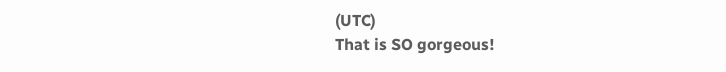(UTC)
That is SO gorgeous!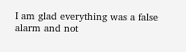I am glad everything was a false alarm and not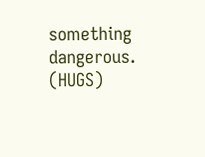something dangerous. (HUGS)